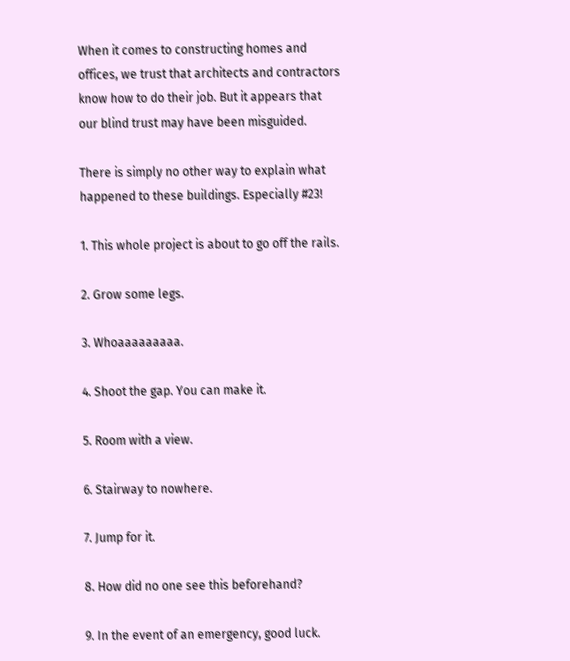When it comes to constructing homes and offices, we trust that architects and contractors know how to do their job. But it appears that our blind trust may have been misguided.

There is simply no other way to explain what happened to these buildings. Especially #23!

1. This whole project is about to go off the rails.

2. Grow some legs.

3. Whoaaaaaaaaa.

4. Shoot the gap. You can make it.

5. Room with a view.

6. Stairway to nowhere.

7. Jump for it.

8. How did no one see this beforehand?

9. In the event of an emergency, good luck.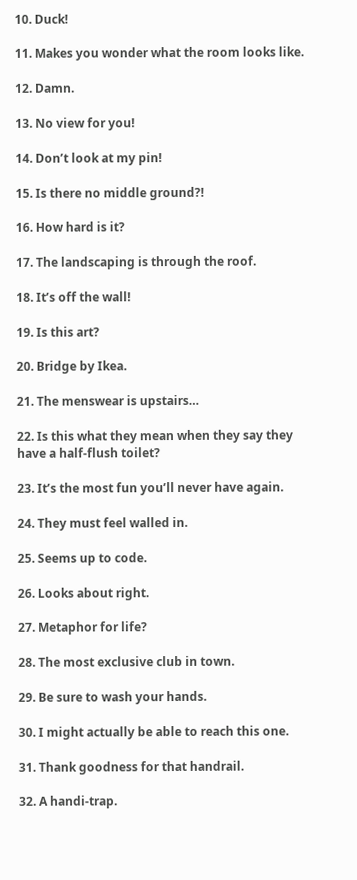10. Duck!

11. Makes you wonder what the room looks like.

12. Damn.

13. No view for you!

14. Don’t look at my pin!

15. Is there no middle ground?!

16. How hard is it?

17. The landscaping is through the roof.

18. It’s off the wall!

19. Is this art?

20. Bridge by Ikea.

21. The menswear is upstairs…

22. Is this what they mean when they say they have a half-flush toilet?

23. It’s the most fun you’ll never have again.

24. They must feel walled in.

25. Seems up to code.

26. Looks about right.

27. Metaphor for life?

28. The most exclusive club in town.

29. Be sure to wash your hands.

30. I might actually be able to reach this one.

31. Thank goodness for that handrail.

32. A handi-trap.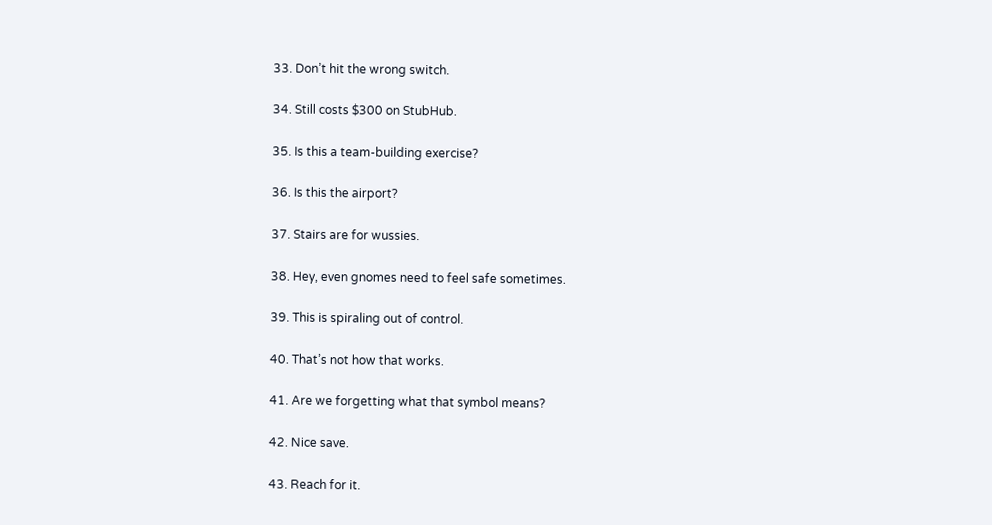33. Don’t hit the wrong switch.

34. Still costs $300 on StubHub.

35. Is this a team-building exercise?

36. Is this the airport?

37. Stairs are for wussies.

38. Hey, even gnomes need to feel safe sometimes.

39. This is spiraling out of control.

40. That’s not how that works.

41. Are we forgetting what that symbol means?

42. Nice save.

43. Reach for it.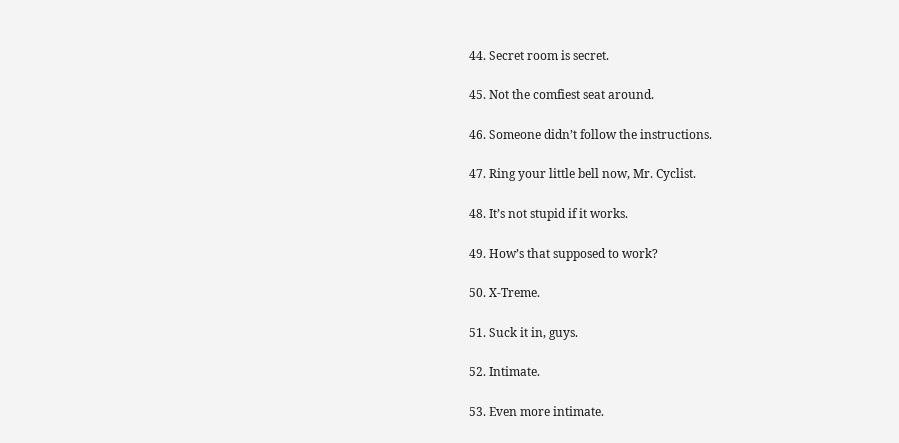44. Secret room is secret.

45. Not the comfiest seat around.

46. Someone didn’t follow the instructions.

47. Ring your little bell now, Mr. Cyclist.

48. It’s not stupid if it works.

49. How’s that supposed to work?

50. X-Treme.

51. Suck it in, guys.

52. Intimate.

53. Even more intimate.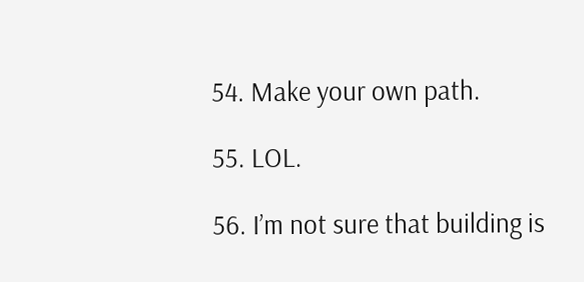54. Make your own path.

55. LOL.

56. I’m not sure that building is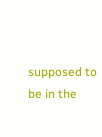supposed to be in the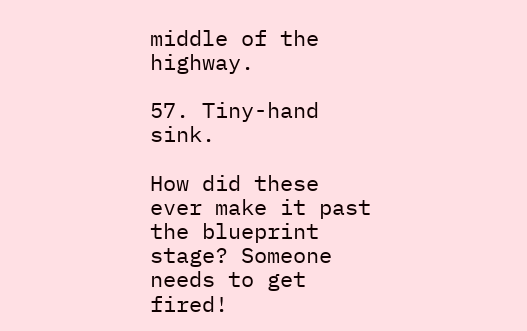middle of the highway.

57. Tiny-hand sink.

How did these ever make it past the blueprint stage? Someone needs to get fired!